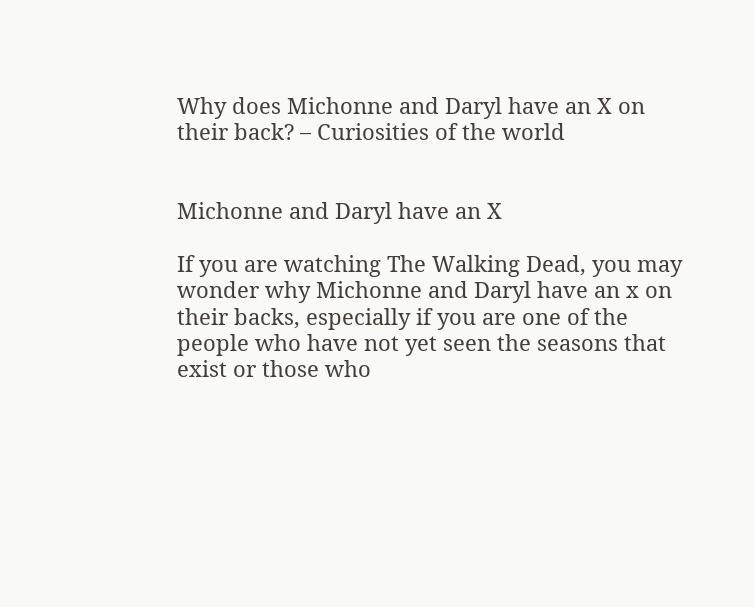Why does Michonne and Daryl have an X on their back? – Curiosities of the world


Michonne and Daryl have an X

If you are watching The Walking Dead, you may wonder why Michonne and Daryl have an x on their backs, especially if you are one of the people who have not yet seen the seasons that exist or those who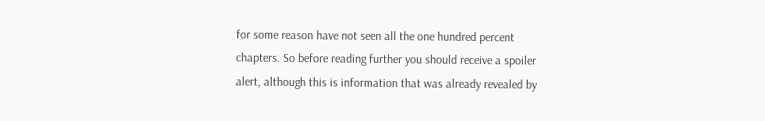for some reason have not seen all the one hundred percent chapters. So before reading further you should receive a spoiler alert, although this is information that was already revealed by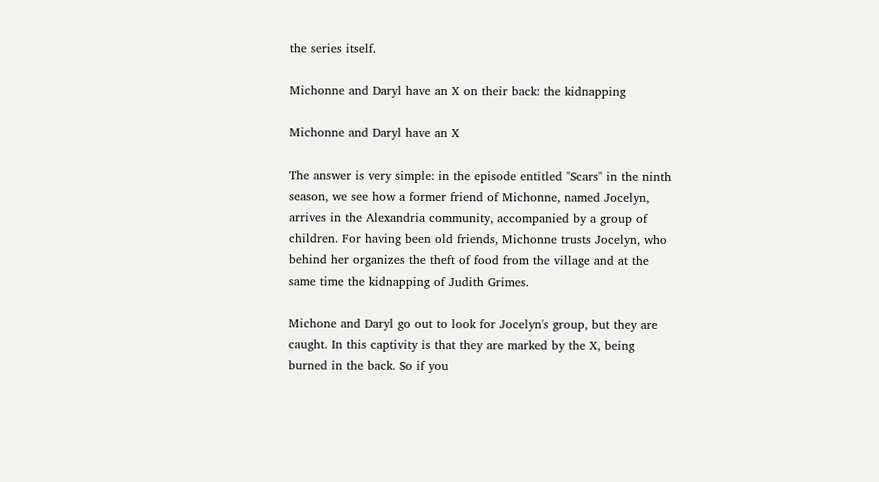the series itself.

Michonne and Daryl have an X on their back: the kidnapping

Michonne and Daryl have an X

The answer is very simple: in the episode entitled "Scars" in the ninth season, we see how a former friend of Michonne, named Jocelyn, arrives in the Alexandria community, accompanied by a group of children. For having been old friends, Michonne trusts Jocelyn, who behind her organizes the theft of food from the village and at the same time the kidnapping of Judith Grimes.

Michone and Daryl go out to look for Jocelyn's group, but they are caught. In this captivity is that they are marked by the X, being burned in the back. So if you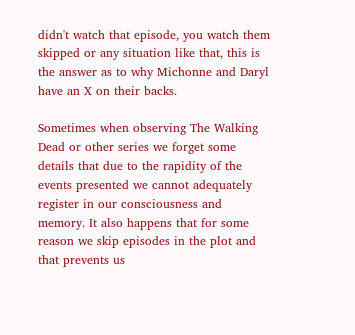didn't watch that episode, you watch them skipped or any situation like that, this is the answer as to why Michonne and Daryl have an X on their backs.

Sometimes when observing The Walking Dead or other series we forget some details that due to the rapidity of the events presented we cannot adequately register in our consciousness and memory. It also happens that for some reason we skip episodes in the plot and that prevents us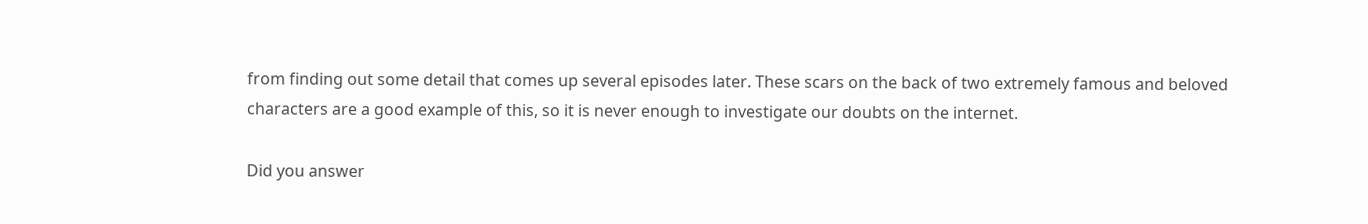from finding out some detail that comes up several episodes later. These scars on the back of two extremely famous and beloved characters are a good example of this, so it is never enough to investigate our doubts on the internet.

Did you answer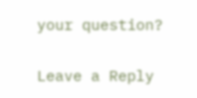your question?

Leave a Reply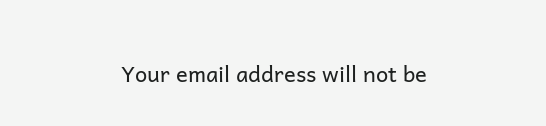Your email address will not be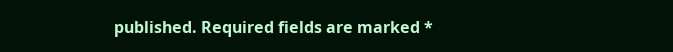published. Required fields are marked *